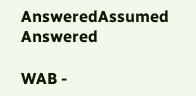AnsweredAssumed Answered

WAB -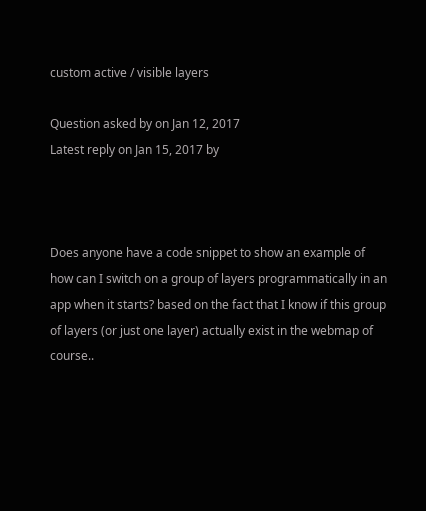custom active / visible layers

Question asked by on Jan 12, 2017
Latest reply on Jan 15, 2017 by



Does anyone have a code snippet to show an example of how can I switch on a group of layers programmatically in an app when it starts? based on the fact that I know if this group of layers (or just one layer) actually exist in the webmap of course..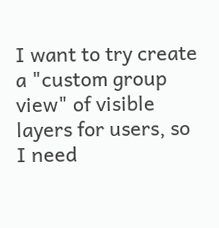I want to try create a "custom group view" of visible layers for users, so I need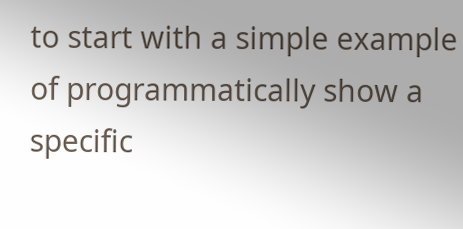to start with a simple example of programmatically show a specific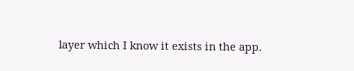layer which I know it exists in the app.